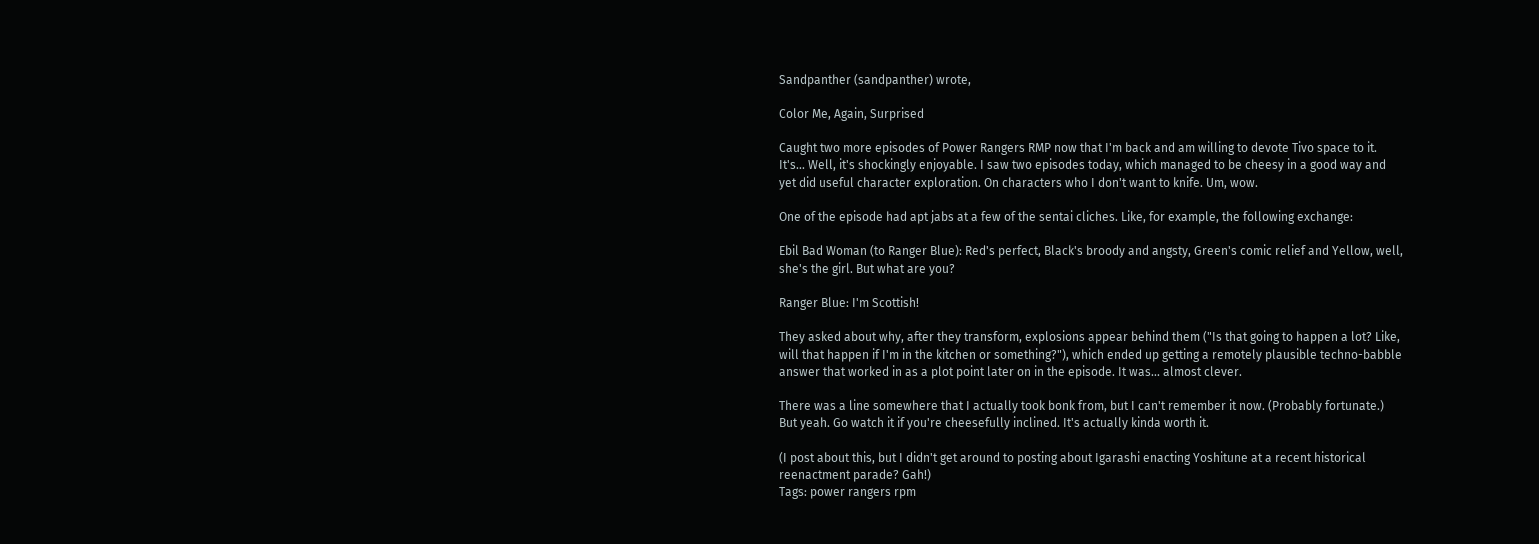Sandpanther (sandpanther) wrote,

Color Me, Again, Surprised

Caught two more episodes of Power Rangers RMP now that I'm back and am willing to devote Tivo space to it. It's... Well, it's shockingly enjoyable. I saw two episodes today, which managed to be cheesy in a good way and yet did useful character exploration. On characters who I don't want to knife. Um, wow.

One of the episode had apt jabs at a few of the sentai cliches. Like, for example, the following exchange:

Ebil Bad Woman (to Ranger Blue): Red's perfect, Black's broody and angsty, Green's comic relief and Yellow, well, she's the girl. But what are you?

Ranger Blue: I'm Scottish!

They asked about why, after they transform, explosions appear behind them ("Is that going to happen a lot? Like, will that happen if I'm in the kitchen or something?"), which ended up getting a remotely plausible techno-babble answer that worked in as a plot point later on in the episode. It was... almost clever.

There was a line somewhere that I actually took bonk from, but I can't remember it now. (Probably fortunate.) But yeah. Go watch it if you're cheesefully inclined. It's actually kinda worth it.

(I post about this, but I didn't get around to posting about Igarashi enacting Yoshitune at a recent historical reenactment parade? Gah!)
Tags: power rangers rpm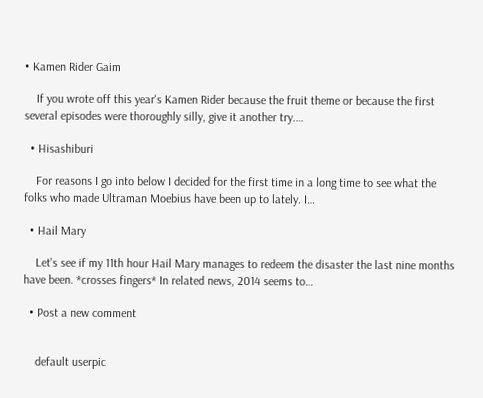• Kamen Rider Gaim

    If you wrote off this year's Kamen Rider because the fruit theme or because the first several episodes were thoroughly silly, give it another try.…

  • Hisashiburi

    For reasons I go into below I decided for the first time in a long time to see what the folks who made Ultraman Moebius have been up to lately. I…

  • Hail Mary

    Let's see if my 11th hour Hail Mary manages to redeem the disaster the last nine months have been. *crosses fingers* In related news, 2014 seems to…

  • Post a new comment


    default userpic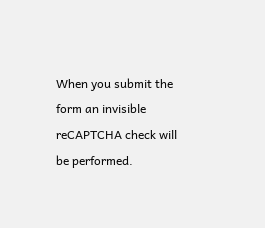When you submit the form an invisible reCAPTCHA check will be performed.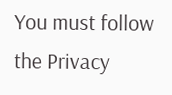You must follow the Privacy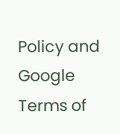Policy and Google Terms of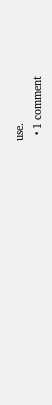use.
  • 1 comment